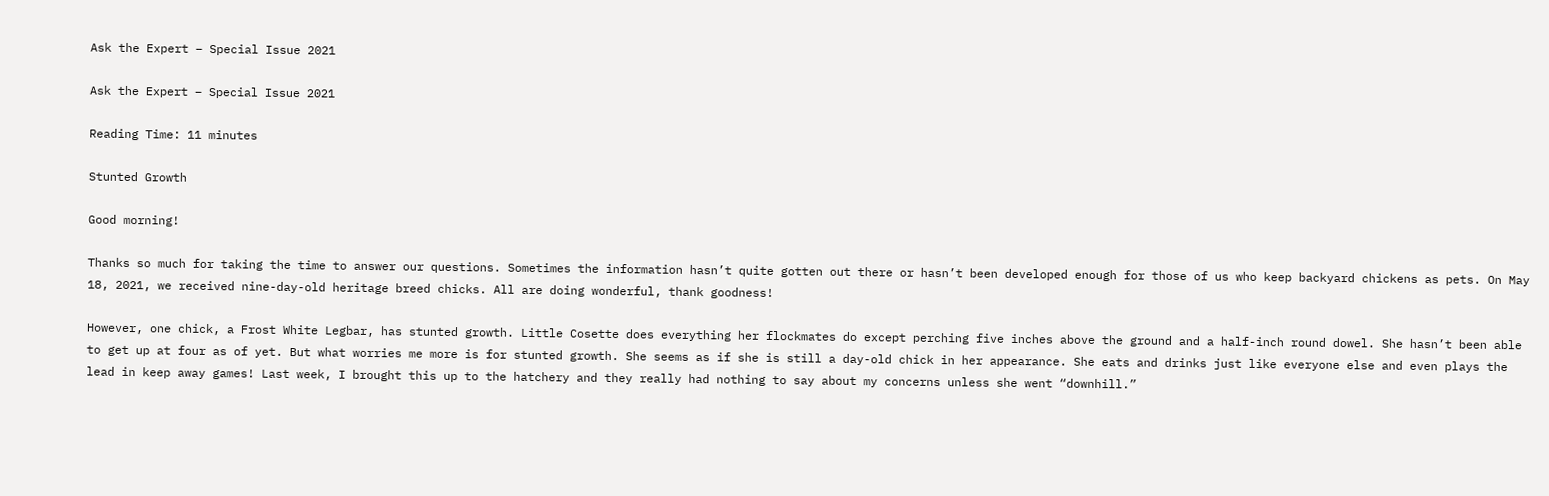Ask the Expert – Special Issue 2021

Ask the Expert – Special Issue 2021

Reading Time: 11 minutes

Stunted Growth

Good morning!

Thanks so much for taking the time to answer our questions. Sometimes the information hasn’t quite gotten out there or hasn’t been developed enough for those of us who keep backyard chickens as pets. On May 18, 2021, we received nine-day-old heritage breed chicks. All are doing wonderful, thank goodness!

However, one chick, a Frost White Legbar, has stunted growth. Little Cosette does everything her flockmates do except perching five inches above the ground and a half-inch round dowel. She hasn’t been able to get up at four as of yet. But what worries me more is for stunted growth. She seems as if she is still a day-old chick in her appearance. She eats and drinks just like everyone else and even plays the lead in keep away games! Last week, I brought this up to the hatchery and they really had nothing to say about my concerns unless she went “downhill.”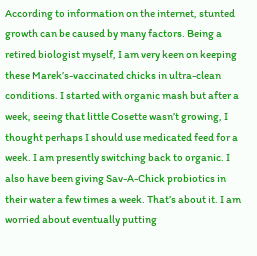According to information on the internet, stunted growth can be caused by many factors. Being a retired biologist myself, I am very keen on keeping these Marek’s-vaccinated chicks in ultra-clean conditions. I started with organic mash but after a week, seeing that little Cosette wasn’t growing, I thought perhaps I should use medicated feed for a week. I am presently switching back to organic. I also have been giving Sav-A-Chick probiotics in their water a few times a week. That’s about it. I am worried about eventually putting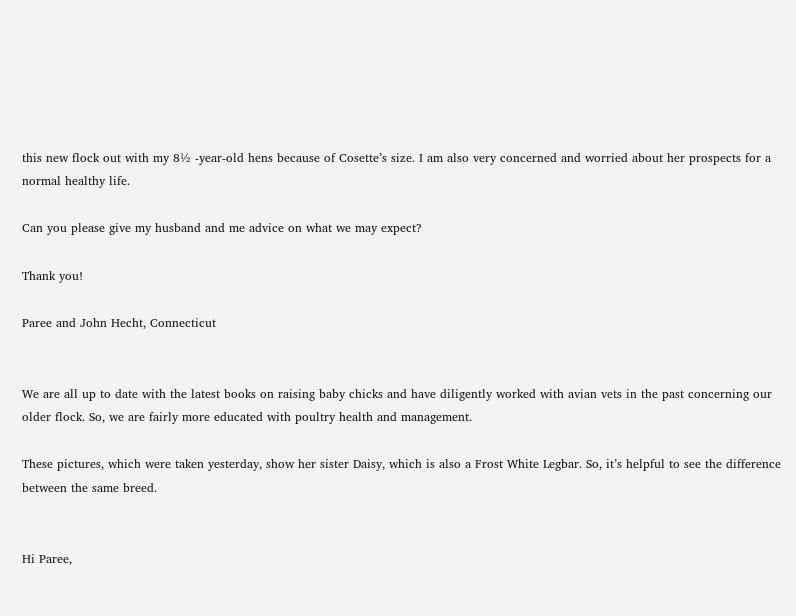this new flock out with my 8½ -year-old hens because of Cosette’s size. I am also very concerned and worried about her prospects for a normal healthy life.

Can you please give my husband and me advice on what we may expect?

Thank you!

Paree and John Hecht, Connecticut


We are all up to date with the latest books on raising baby chicks and have diligently worked with avian vets in the past concerning our older flock. So, we are fairly more educated with poultry health and management.

These pictures, which were taken yesterday, show her sister Daisy, which is also a Frost White Legbar. So, it’s helpful to see the difference between the same breed.


Hi Paree,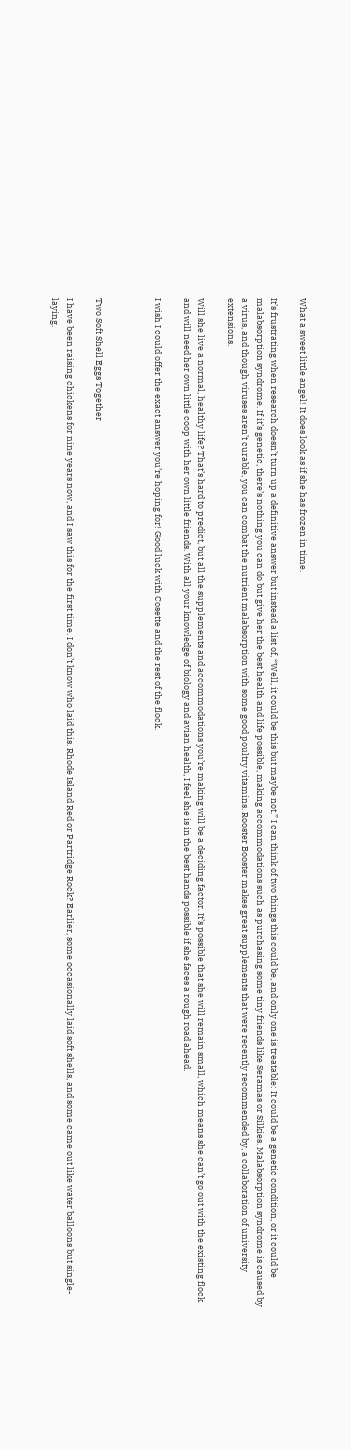What a sweet little angel! It does look as if she has frozen in time.

It’s frustrating when research doesn’t turn up a definitive answer but instead a list of, “Well, it could be this but maybe not.” I can think of two things this could be, and only one is treatable: It could be a genetic condition, or it could be malabsorption syndrome. If it’s genetic, there’s nothing you can do but give her the best health and life possible, making accommodations such as purchasing some tiny friends like Seramas or Silkies. Malabsorption syndrome is caused by a virus, and though viruses aren’t curable, you can combat the nutrient malabsorption with some good poultry vitamins. Rooster Booster makes great supplements that were recently recommended by, a collaboration of university extensions.

Will she live a normal, healthy life? That’s hard to predict, but all the supplements and accommodations you’re making will be a deciding factor. It’s possible that she will remain small, which means she can’t go out with the existing flock and will need her own little coop with her own little friends. With all your knowledge of biology and avian health, I feel she is in the best hands possible if she faces a rough road ahead.

I wish I could offer the exact answer you’re hoping for! Good luck with Cosette and the rest of the flock.



Two Soft Shell Eggs Together

I have been raising chickens for nine years now, and I saw this for the first time. I don’t know who laid this. Rhode Island Red or Partridge Rock? Earlier, some occasionally laid soft shells, and some came out like water balloons but single-laying.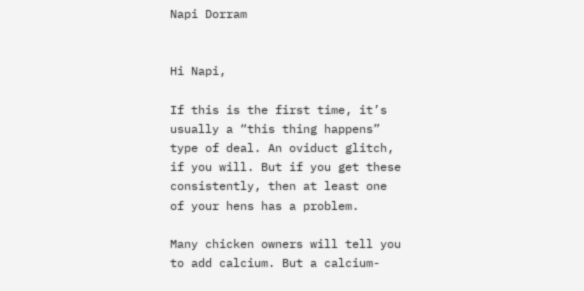Napi Dorram


Hi Napi,

If this is the first time, it’s usually a “this thing happens” type of deal. An oviduct glitch, if you will. But if you get these consistently, then at least one of your hens has a problem.

Many chicken owners will tell you to add calcium. But a calcium-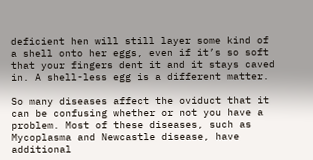deficient hen will still layer some kind of a shell onto her eggs, even if it’s so soft that your fingers dent it and it stays caved in. A shell-less egg is a different matter.

So many diseases affect the oviduct that it can be confusing whether or not you have a problem. Most of these diseases, such as Mycoplasma and Newcastle disease, have additional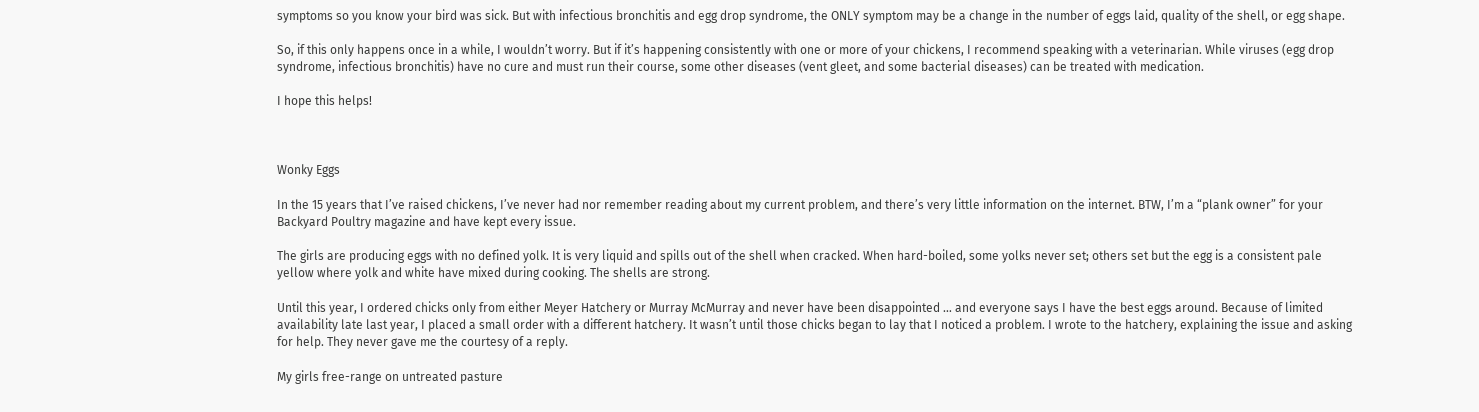symptoms so you know your bird was sick. But with infectious bronchitis and egg drop syndrome, the ONLY symptom may be a change in the number of eggs laid, quality of the shell, or egg shape.

So, if this only happens once in a while, I wouldn’t worry. But if it’s happening consistently with one or more of your chickens, I recommend speaking with a veterinarian. While viruses (egg drop syndrome, infectious bronchitis) have no cure and must run their course, some other diseases (vent gleet, and some bacterial diseases) can be treated with medication.

I hope this helps!



Wonky Eggs

In the 15 years that I’ve raised chickens, I’ve never had nor remember reading about my current problem, and there’s very little information on the internet. BTW, I’m a “plank owner” for your Backyard Poultry magazine and have kept every issue.

The girls are producing eggs with no defined yolk. It is very liquid and spills out of the shell when cracked. When hard-boiled, some yolks never set; others set but the egg is a consistent pale yellow where yolk and white have mixed during cooking. The shells are strong.

Until this year, I ordered chicks only from either Meyer Hatchery or Murray McMurray and never have been disappointed … and everyone says I have the best eggs around. Because of limited availability late last year, I placed a small order with a different hatchery. It wasn’t until those chicks began to lay that I noticed a problem. I wrote to the hatchery, explaining the issue and asking for help. They never gave me the courtesy of a reply.

My girls free-range on untreated pasture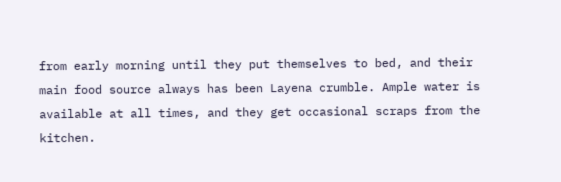from early morning until they put themselves to bed, and their main food source always has been Layena crumble. Ample water is available at all times, and they get occasional scraps from the kitchen.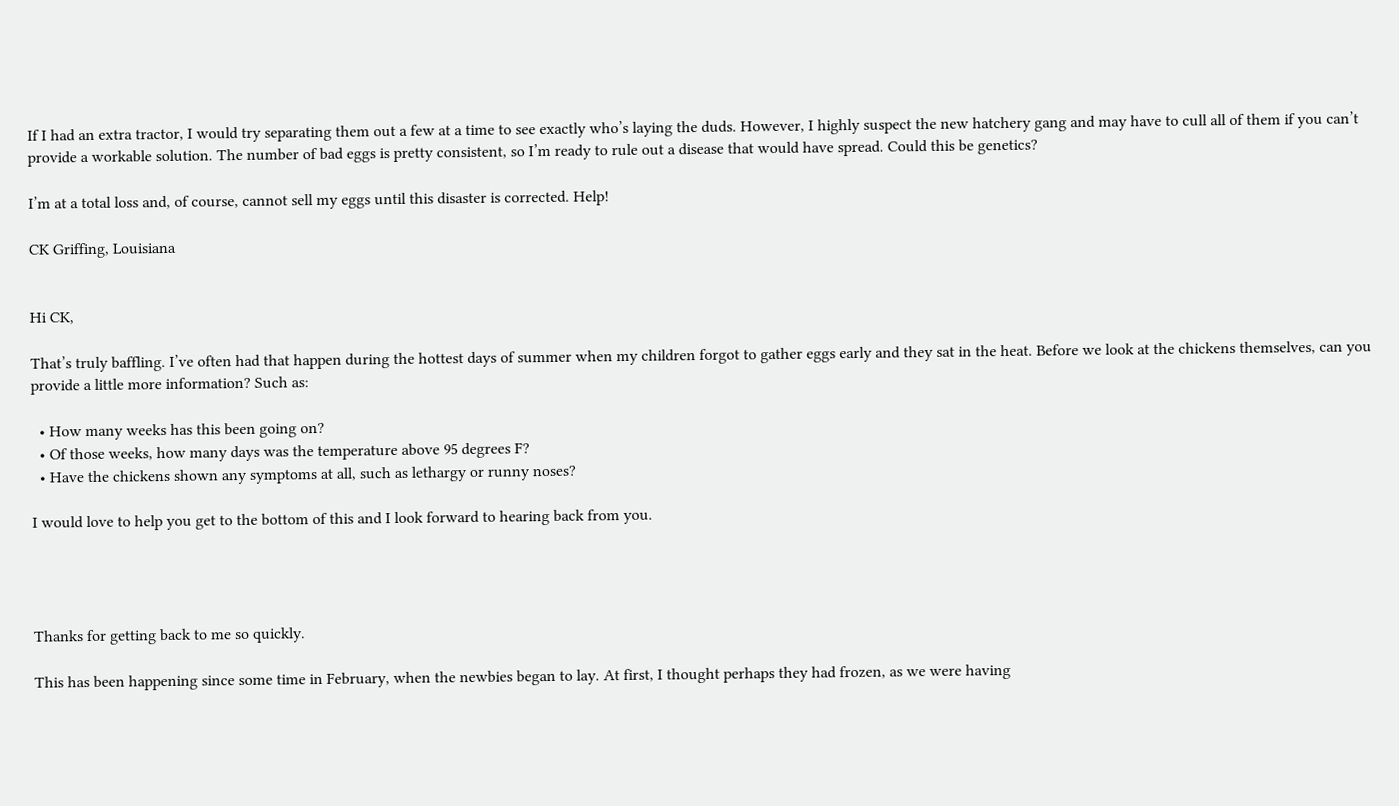If I had an extra tractor, I would try separating them out a few at a time to see exactly who’s laying the duds. However, I highly suspect the new hatchery gang and may have to cull all of them if you can’t provide a workable solution. The number of bad eggs is pretty consistent, so I’m ready to rule out a disease that would have spread. Could this be genetics?

I’m at a total loss and, of course, cannot sell my eggs until this disaster is corrected. Help!

CK Griffing, Louisiana


Hi CK,

That’s truly baffling. I’ve often had that happen during the hottest days of summer when my children forgot to gather eggs early and they sat in the heat. Before we look at the chickens themselves, can you provide a little more information? Such as:

  • How many weeks has this been going on?
  • Of those weeks, how many days was the temperature above 95 degrees F?
  • Have the chickens shown any symptoms at all, such as lethargy or runny noses?

I would love to help you get to the bottom of this and I look forward to hearing back from you.




Thanks for getting back to me so quickly.

This has been happening since some time in February, when the newbies began to lay. At first, I thought perhaps they had frozen, as we were having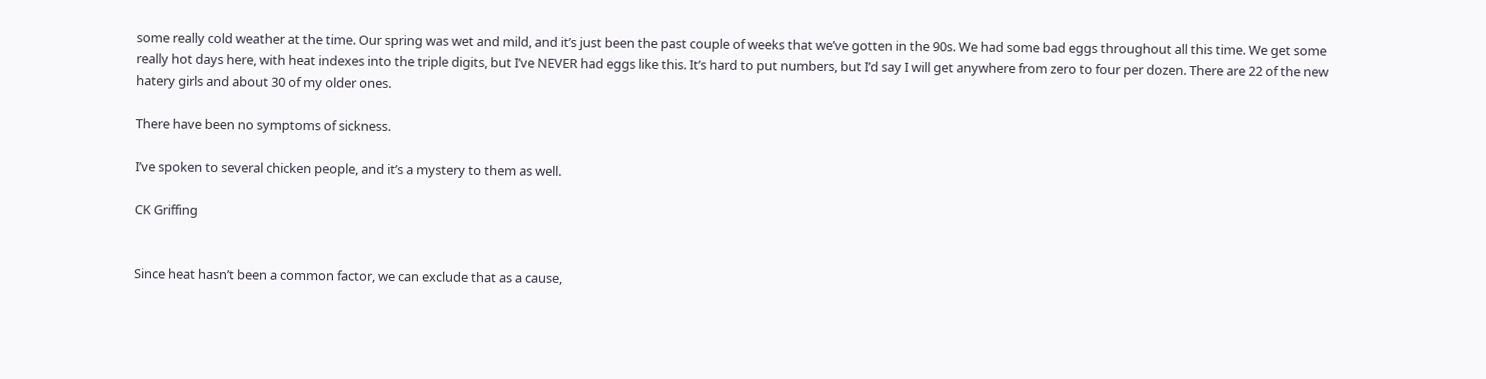some really cold weather at the time. Our spring was wet and mild, and it’s just been the past couple of weeks that we’ve gotten in the 90s. We had some bad eggs throughout all this time. We get some really hot days here, with heat indexes into the triple digits, but I’ve NEVER had eggs like this. It’s hard to put numbers, but I’d say I will get anywhere from zero to four per dozen. There are 22 of the new hatery girls and about 30 of my older ones.

There have been no symptoms of sickness.

I’ve spoken to several chicken people, and it’s a mystery to them as well.

CK Griffing


Since heat hasn’t been a common factor, we can exclude that as a cause,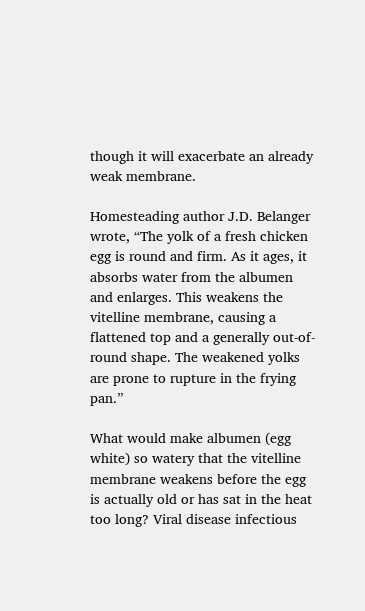though it will exacerbate an already weak membrane.

Homesteading author J.D. Belanger wrote, “The yolk of a fresh chicken egg is round and firm. As it ages, it absorbs water from the albumen and enlarges. This weakens the vitelline membrane, causing a flattened top and a generally out-of-round shape. The weakened yolks are prone to rupture in the frying pan.”

What would make albumen (egg white) so watery that the vitelline membrane weakens before the egg is actually old or has sat in the heat too long? Viral disease infectious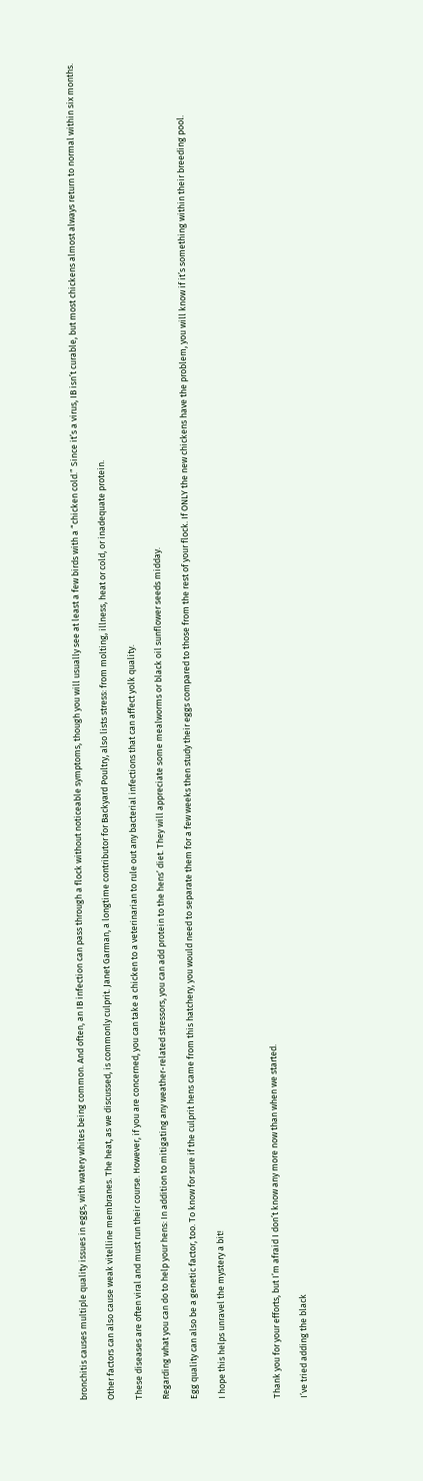bronchitis causes multiple quality issues in eggs, with watery whites being common. And often, an IB infection can pass through a flock without noticeable symptoms, though you will usually see at least a few birds with a “chicken cold.” Since it’s a virus, IB isn’t curable, but most chickens almost always return to normal within six months.

Other factors can also cause weak vitelline membranes. The heat, as we discussed, is commonly culprit. Janet Garman, a longtime contributor for Backyard Poultry, also lists stress: from molting, illness, heat or cold, or inadequate protein.

These diseases are often viral and must run their course. However, if you are concerned, you can take a chicken to a veterinarian to rule out any bacterial infections that can affect yolk quality.

Regarding what you can do to help your hens: In addition to mitigating any weather-related stressors, you can add protein to the hens’ diet. They will appreciate some mealworms or black oil sunflower seeds midday.

Egg quality can also be a genetic factor, too. To know for sure if the culprit hens came from this hatchery, you would need to separate them for a few weeks then study their eggs compared to those from the rest of your flock. If ONLY the new chickens have the problem, you will know if it’s something within their breeding pool.

I hope this helps unravel the mystery a bit!



Thank you for your efforts, but I’m afraid I don’t know any more now than when we started.

I’ve tried adding the black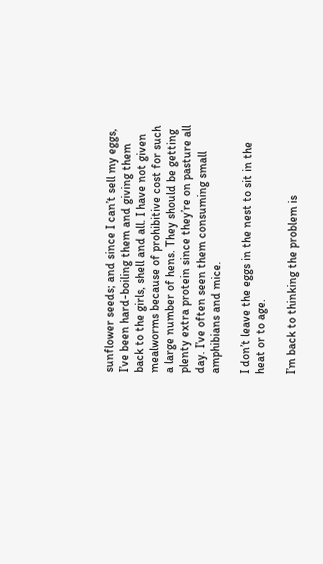sunflower seeds; and since I can’t sell my eggs, I’ve been hard-boiling them and giving them back to the girls, shell and all. I have not given mealworms because of prohibitive cost for such a large number of hens. They should be getting plenty extra protein since they’re on pasture all day. I’ve often seen them consuming small amphibians and mice.

I don’t leave the eggs in the nest to sit in the heat or to age.

I’m back to thinking the problem is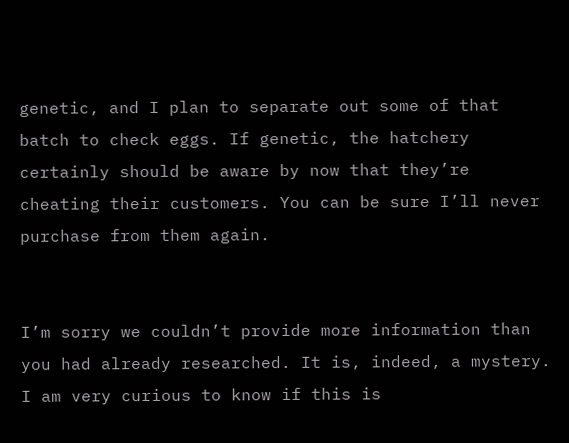genetic, and I plan to separate out some of that batch to check eggs. If genetic, the hatchery certainly should be aware by now that they’re cheating their customers. You can be sure I’ll never purchase from them again.


I’m sorry we couldn’t provide more information than you had already researched. It is, indeed, a mystery. I am very curious to know if this is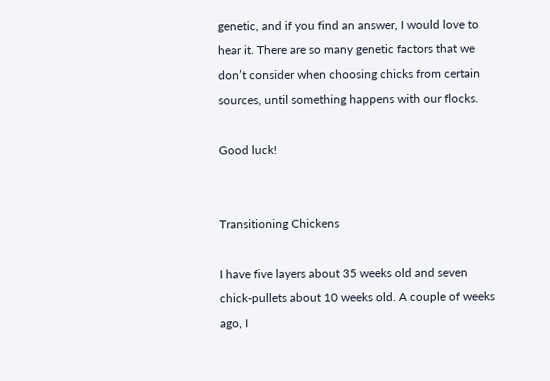genetic, and if you find an answer, I would love to hear it. There are so many genetic factors that we don’t consider when choosing chicks from certain sources, until something happens with our flocks.

Good luck!


Transitioning Chickens

I have five layers about 35 weeks old and seven chick-pullets about 10 weeks old. A couple of weeks ago, I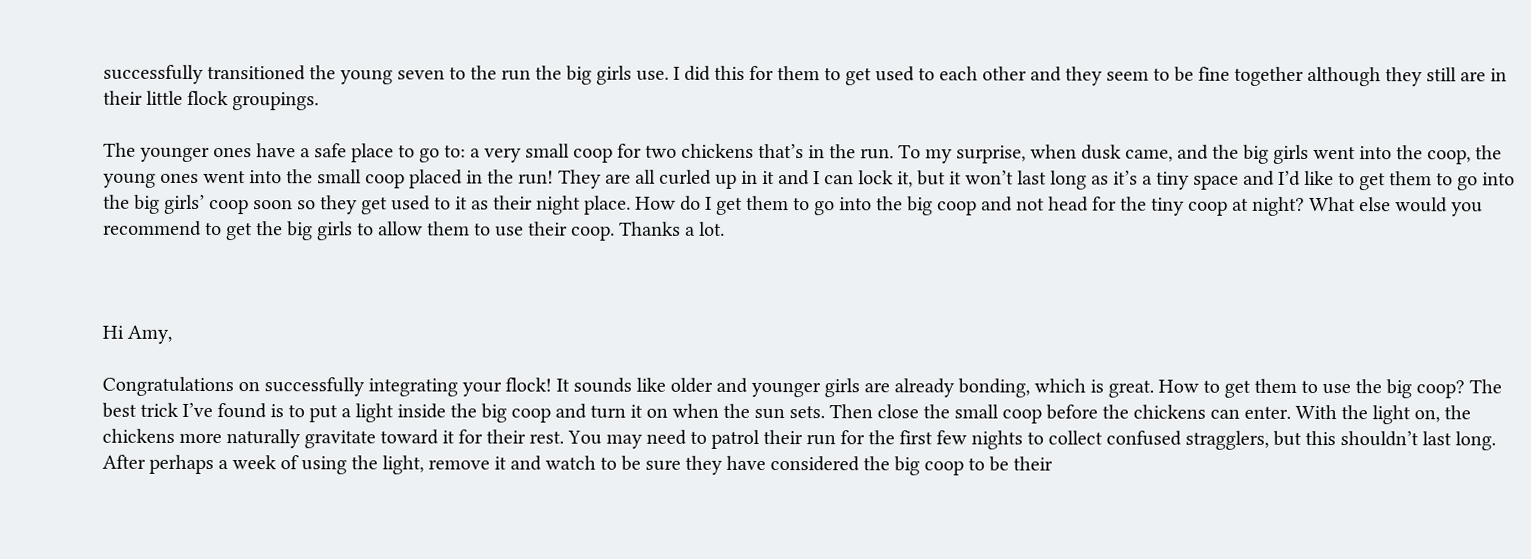successfully transitioned the young seven to the run the big girls use. I did this for them to get used to each other and they seem to be fine together although they still are in their little flock groupings.

The younger ones have a safe place to go to: a very small coop for two chickens that’s in the run. To my surprise, when dusk came, and the big girls went into the coop, the young ones went into the small coop placed in the run! They are all curled up in it and I can lock it, but it won’t last long as it’s a tiny space and I’d like to get them to go into the big girls’ coop soon so they get used to it as their night place. How do I get them to go into the big coop and not head for the tiny coop at night? What else would you recommend to get the big girls to allow them to use their coop. Thanks a lot.



Hi Amy,

Congratulations on successfully integrating your flock! It sounds like older and younger girls are already bonding, which is great. How to get them to use the big coop? The best trick I’ve found is to put a light inside the big coop and turn it on when the sun sets. Then close the small coop before the chickens can enter. With the light on, the chickens more naturally gravitate toward it for their rest. You may need to patrol their run for the first few nights to collect confused stragglers, but this shouldn’t last long. After perhaps a week of using the light, remove it and watch to be sure they have considered the big coop to be their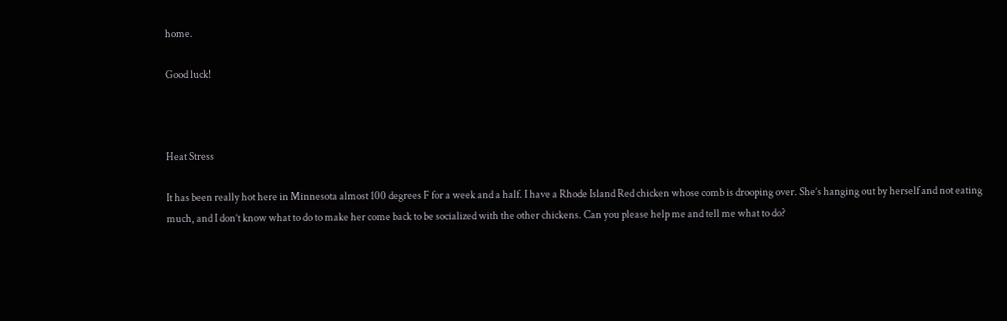home.

Good luck!



Heat Stress

It has been really hot here in Minnesota almost 100 degrees F for a week and a half. I have a Rhode Island Red chicken whose comb is drooping over. She’s hanging out by herself and not eating much, and I don’t know what to do to make her come back to be socialized with the other chickens. Can you please help me and tell me what to do?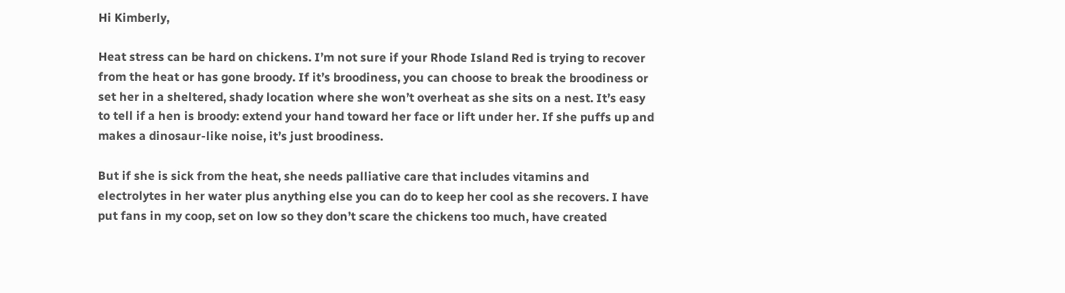Hi Kimberly,

Heat stress can be hard on chickens. I’m not sure if your Rhode Island Red is trying to recover from the heat or has gone broody. If it’s broodiness, you can choose to break the broodiness or set her in a sheltered, shady location where she won’t overheat as she sits on a nest. It’s easy to tell if a hen is broody: extend your hand toward her face or lift under her. If she puffs up and makes a dinosaur-like noise, it’s just broodiness.

But if she is sick from the heat, she needs palliative care that includes vitamins and electrolytes in her water plus anything else you can do to keep her cool as she recovers. I have put fans in my coop, set on low so they don’t scare the chickens too much, have created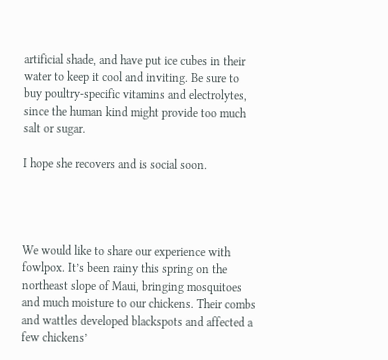artificial shade, and have put ice cubes in their water to keep it cool and inviting. Be sure to buy poultry-specific vitamins and electrolytes, since the human kind might provide too much salt or sugar.

I hope she recovers and is social soon.




We would like to share our experience with fowlpox. It’s been rainy this spring on the northeast slope of Maui, bringing mosquitoes and much moisture to our chickens. Their combs and wattles developed blackspots and affected a few chickens’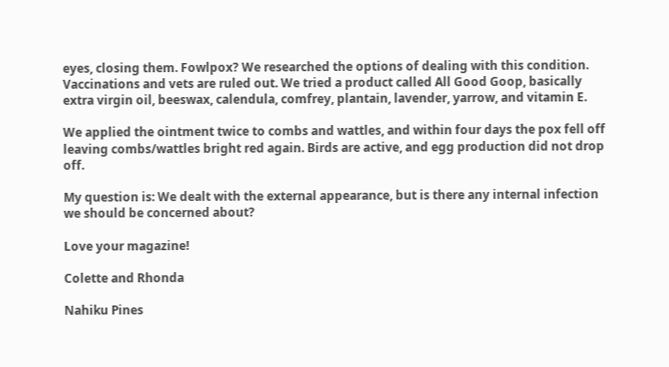eyes, closing them. Fowlpox? We researched the options of dealing with this condition. Vaccinations and vets are ruled out. We tried a product called All Good Goop, basically extra virgin oil, beeswax, calendula, comfrey, plantain, lavender, yarrow, and vitamin E.

We applied the ointment twice to combs and wattles, and within four days the pox fell off leaving combs/wattles bright red again. Birds are active, and egg production did not drop off.

My question is: We dealt with the external appearance, but is there any internal infection we should be concerned about?

Love your magazine!

Colette and Rhonda

Nahiku Pines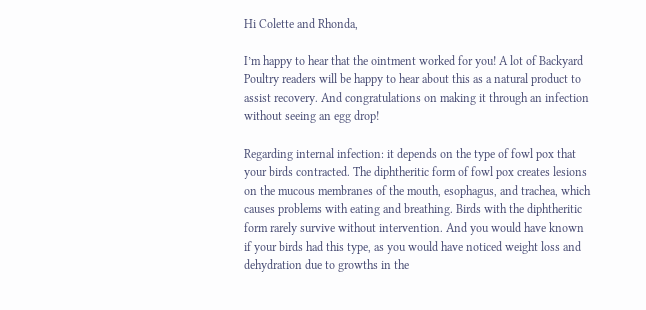Hi Colette and Rhonda,

I’m happy to hear that the ointment worked for you! A lot of Backyard Poultry readers will be happy to hear about this as a natural product to assist recovery. And congratulations on making it through an infection without seeing an egg drop!

Regarding internal infection: it depends on the type of fowl pox that your birds contracted. The diphtheritic form of fowl pox creates lesions on the mucous membranes of the mouth, esophagus, and trachea, which causes problems with eating and breathing. Birds with the diphtheritic form rarely survive without intervention. And you would have known if your birds had this type, as you would have noticed weight loss and dehydration due to growths in the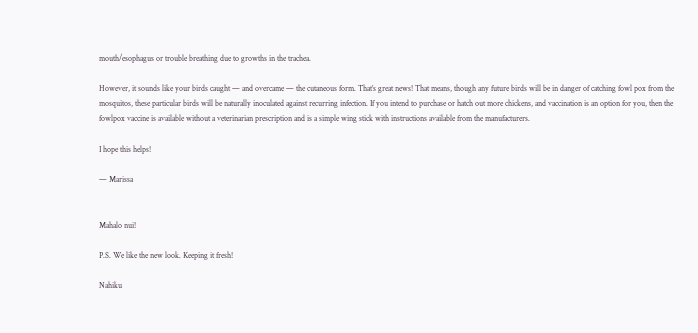mouth/esophagus or trouble breathing due to growths in the trachea.

However, it sounds like your birds caught — and overcame — the cutaneous form. That’s great news! That means, though any future birds will be in danger of catching fowl pox from the mosquitos, these particular birds will be naturally inoculated against recurring infection. If you intend to purchase or hatch out more chickens, and vaccination is an option for you, then the fowlpox vaccine is available without a veterinarian prescription and is a simple wing stick with instructions available from the manufacturers.

I hope this helps!

— Marissa


Mahalo nui!

P.S. We like the new look. Keeping it fresh!

Nahiku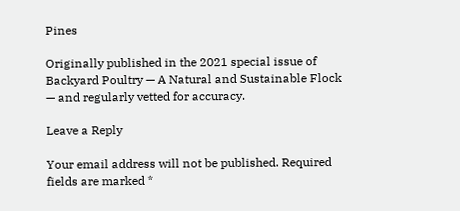Pines

Originally published in the 2021 special issue of Backyard Poultry — A Natural and Sustainable Flock — and regularly vetted for accuracy.

Leave a Reply

Your email address will not be published. Required fields are marked *